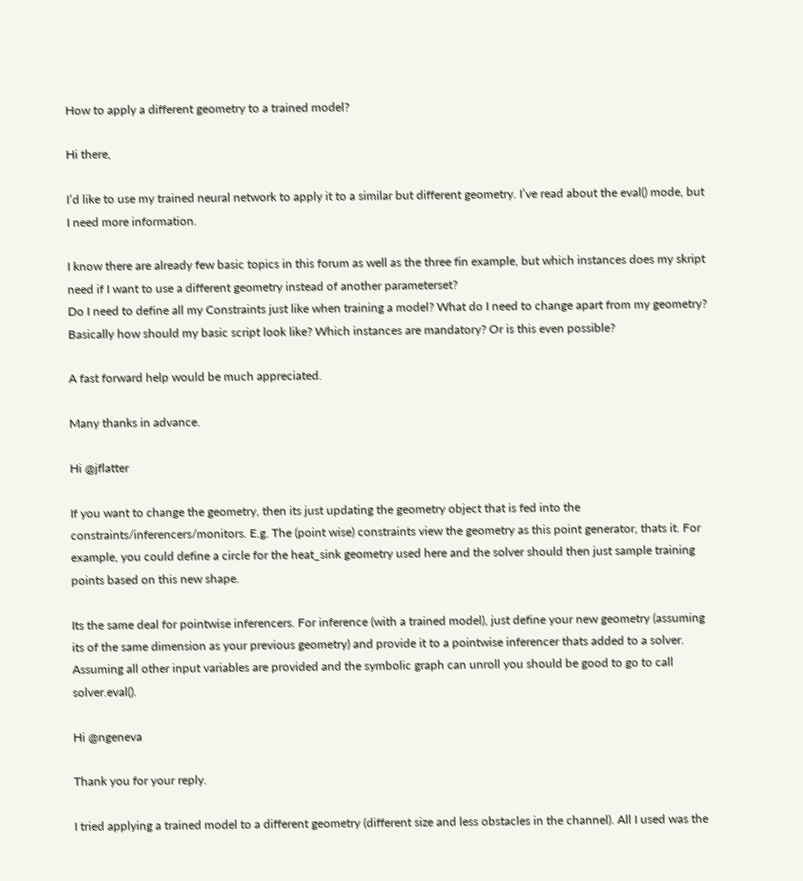How to apply a different geometry to a trained model?

Hi there,

I’d like to use my trained neural network to apply it to a similar but different geometry. I’ve read about the eval() mode, but I need more information.

I know there are already few basic topics in this forum as well as the three fin example, but which instances does my skript need if I want to use a different geometry instead of another parameterset?
Do I need to define all my Constraints just like when training a model? What do I need to change apart from my geometry?
Basically how should my basic script look like? Which instances are mandatory? Or is this even possible?

A fast forward help would be much appreciated.

Many thanks in advance.

Hi @jflatter

If you want to change the geometry, then its just updating the geometry object that is fed into the constraints/inferencers/monitors. E.g. The (point wise) constraints view the geometry as this point generator, thats it. For example, you could define a circle for the heat_sink geometry used here and the solver should then just sample training points based on this new shape.

Its the same deal for pointwise inferencers. For inference (with a trained model), just define your new geometry (assuming its of the same dimension as your previous geometry) and provide it to a pointwise inferencer thats added to a solver. Assuming all other input variables are provided and the symbolic graph can unroll you should be good to go to call solver.eval().

Hi @ngeneva

Thank you for your reply.

I tried applying a trained model to a different geometry (different size and less obstacles in the channel). All I used was the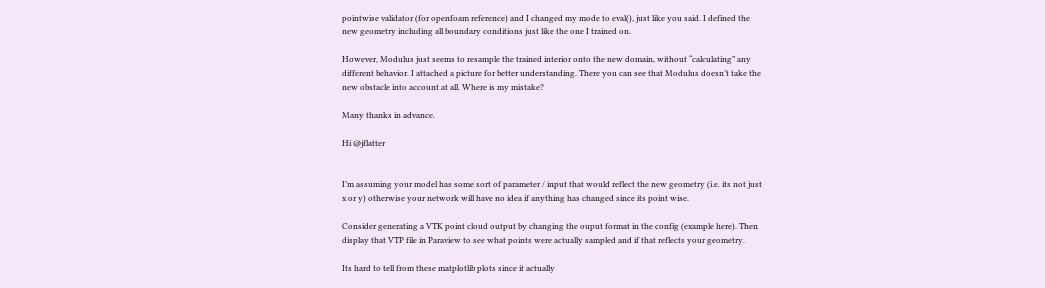pointwise validator (for openfoam reference) and I changed my mode to eval(), just like you said. I defined the new geometry including all boundary conditions just like the one I trained on.

However, Modulus just seems to resample the trained interior onto the new domain, without “calculating” any different behavior. I attached a picture for better understanding. There you can see that Modulus doesn’t take the new obstacle into account at all. Where is my mistake?

Many thanks in advance.

Hi @jflatter


I’m assuming your model has some sort of parameter / input that would reflect the new geometry (i.e. its not just x or y) otherwise your network will have no idea if anything has changed since its point wise.

Consider generating a VTK point cloud output by changing the ouput format in the config (example here). Then display that VTP file in Paraview to see what points were actually sampled and if that reflects your geometry.

Its hard to tell from these matplotlib plots since it actually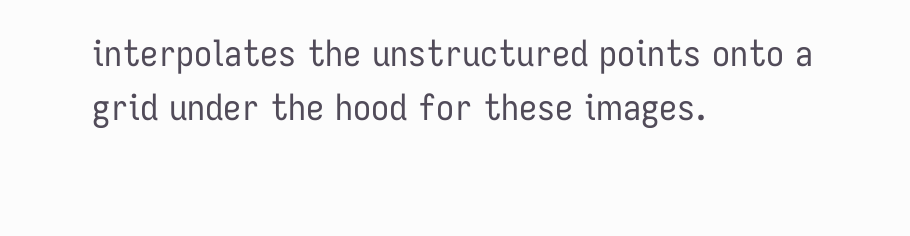interpolates the unstructured points onto a grid under the hood for these images.